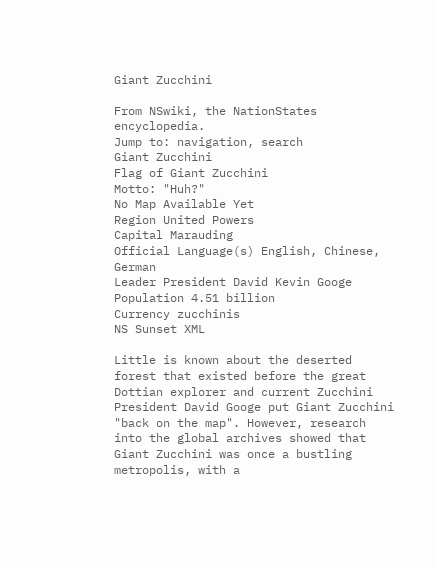Giant Zucchini

From NSwiki, the NationStates encyclopedia.
Jump to: navigation, search
Giant Zucchini
Flag of Giant Zucchini
Motto: "Huh?"
No Map Available Yet
Region United Powers
Capital Marauding
Official Language(s) English, Chinese, German
Leader President David Kevin Googe
Population 4.51 billion
Currency zucchinis
NS Sunset XML

Little is known about the deserted forest that existed before the great Dottian explorer and current Zucchini President David Googe put Giant Zucchini "back on the map". However, research into the global archives showed that Giant Zucchini was once a bustling metropolis, with a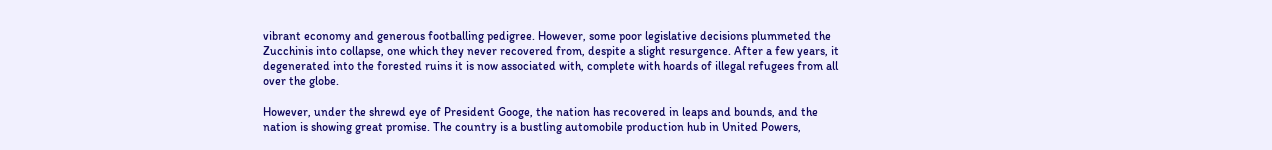vibrant economy and generous footballing pedigree. However, some poor legislative decisions plummeted the Zucchinis into collapse, one which they never recovered from, despite a slight resurgence. After a few years, it degenerated into the forested ruins it is now associated with, complete with hoards of illegal refugees from all over the globe.

However, under the shrewd eye of President Googe, the nation has recovered in leaps and bounds, and the nation is showing great promise. The country is a bustling automobile production hub in United Powers,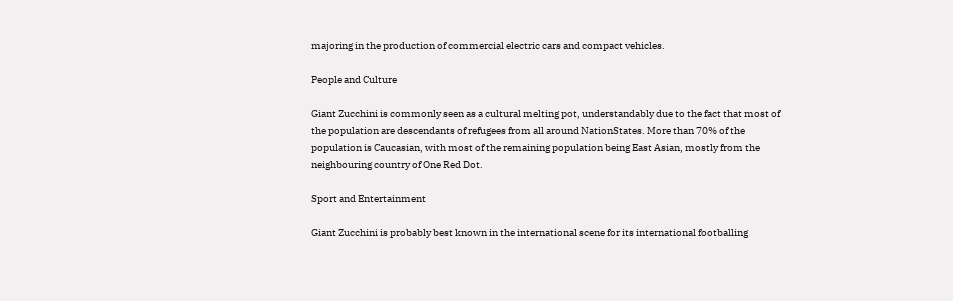majoring in the production of commercial electric cars and compact vehicles.

People and Culture

Giant Zucchini is commonly seen as a cultural melting pot, understandably due to the fact that most of the population are descendants of refugees from all around NationStates. More than 70% of the population is Caucasian, with most of the remaining population being East Asian, mostly from the neighbouring country of One Red Dot.

Sport and Entertainment

Giant Zucchini is probably best known in the international scene for its international footballing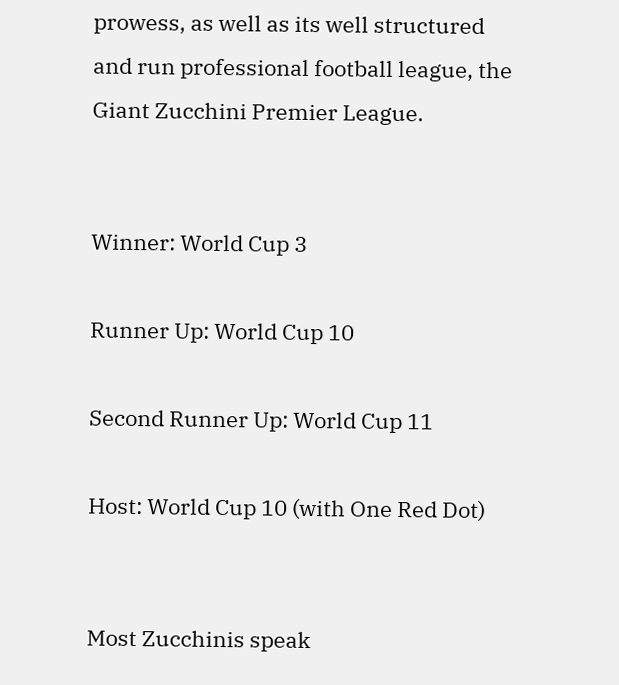prowess, as well as its well structured and run professional football league, the Giant Zucchini Premier League.


Winner: World Cup 3

Runner Up: World Cup 10

Second Runner Up: World Cup 11

Host: World Cup 10 (with One Red Dot)


Most Zucchinis speak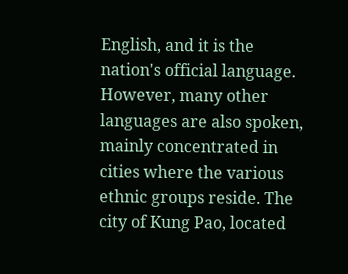English, and it is the nation's official language. However, many other languages are also spoken, mainly concentrated in cities where the various ethnic groups reside. The city of Kung Pao, located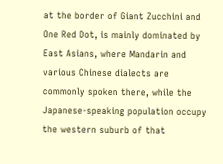at the border of Giant Zucchini and One Red Dot, is mainly dominated by East Asians, where Mandarin and various Chinese dialects are commonly spoken there, while the Japanese-speaking population occupy the western suburb of that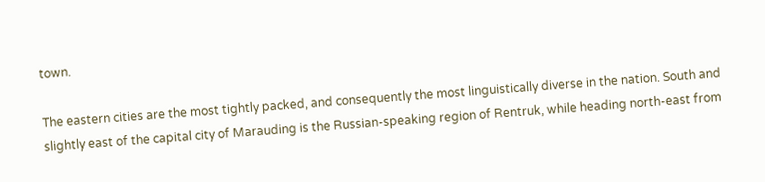town.

The eastern cities are the most tightly packed, and consequently the most linguistically diverse in the nation. South and slightly east of the capital city of Marauding is the Russian-speaking region of Rentruk, while heading north-east from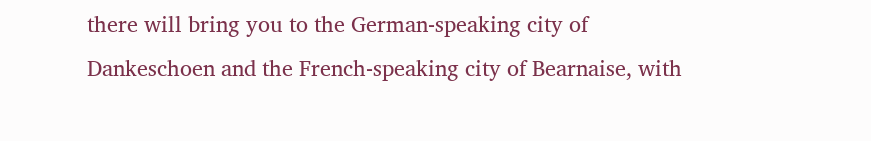there will bring you to the German-speaking city of Dankeschoen and the French-speaking city of Bearnaise, with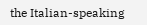the Italian-speaking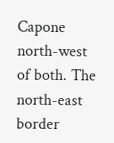Capone north-west of both. The north-east border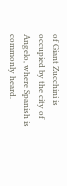of Giant Zucchini is occupied by the city of Angelo, where Spanish is commonly heard.